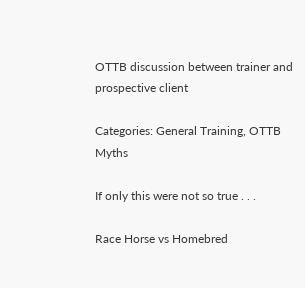OTTB discussion between trainer and prospective client

Categories: General Training, OTTB Myths

If only this were not so true . . .

Race Horse vs Homebred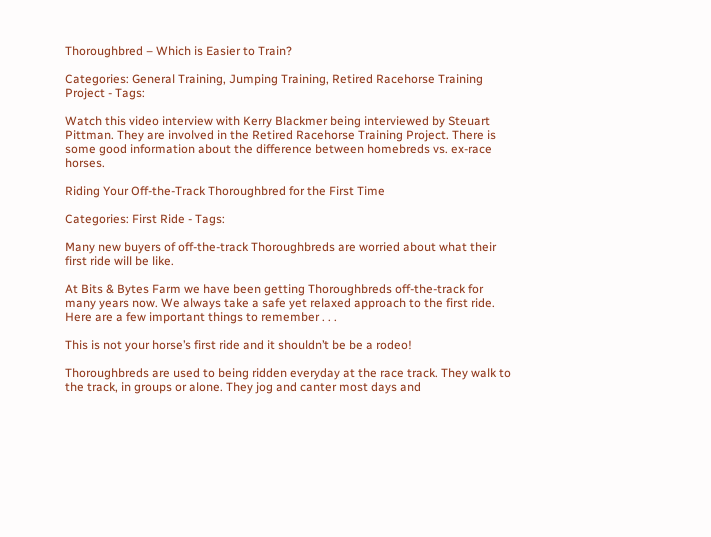Thoroughbred – Which is Easier to Train?

Categories: General Training, Jumping Training, Retired Racehorse Training Project - Tags:

Watch this video interview with Kerry Blackmer being interviewed by Steuart Pittman. They are involved in the Retired Racehorse Training Project. There is some good information about the difference between homebreds vs. ex-race horses.

Riding Your Off-the-Track Thoroughbred for the First Time

Categories: First Ride - Tags:

Many new buyers of off-the-track Thoroughbreds are worried about what their first ride will be like.

At Bits & Bytes Farm we have been getting Thoroughbreds off-the-track for many years now. We always take a safe yet relaxed approach to the first ride. Here are a few important things to remember . . .

This is not your horse’s first ride and it shouldn’t be be a rodeo!

Thoroughbreds are used to being ridden everyday at the race track. They walk to the track, in groups or alone. They jog and canter most days and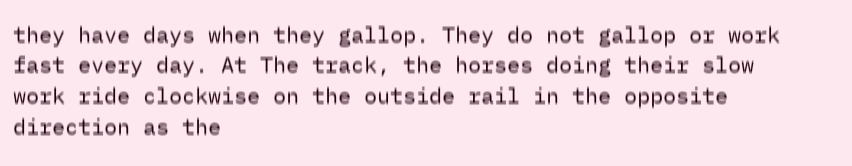they have days when they gallop. They do not gallop or work fast every day. At The track, the horses doing their slow work ride clockwise on the outside rail in the opposite direction as the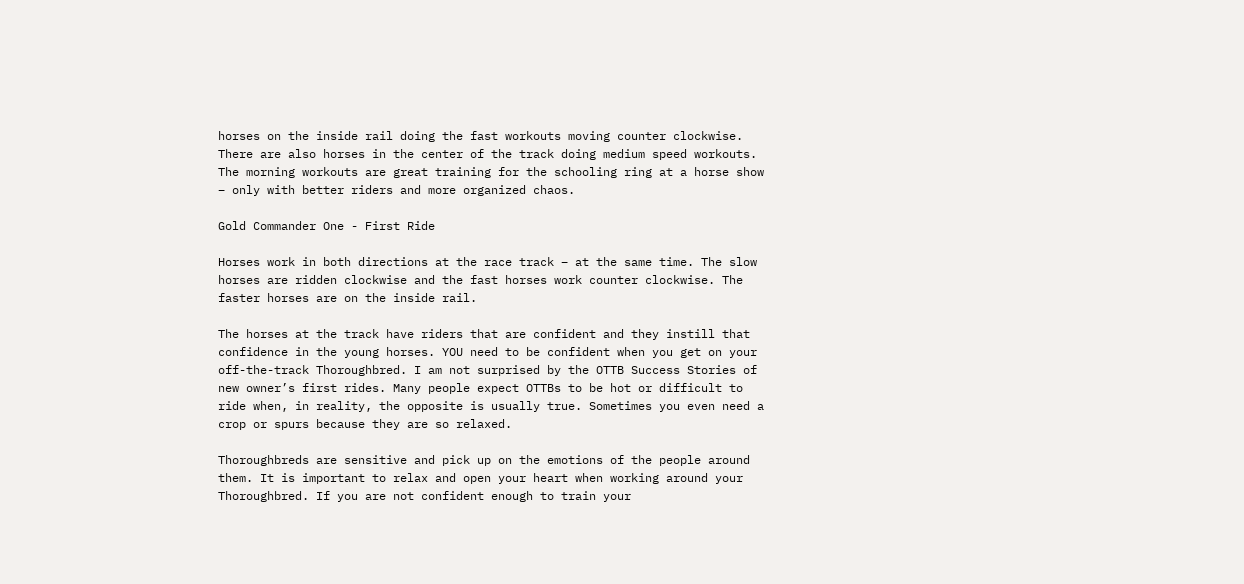horses on the inside rail doing the fast workouts moving counter clockwise. There are also horses in the center of the track doing medium speed workouts. The morning workouts are great training for the schooling ring at a horse show – only with better riders and more organized chaos.

Gold Commander One - First Ride

Horses work in both directions at the race track – at the same time. The slow horses are ridden clockwise and the fast horses work counter clockwise. The faster horses are on the inside rail.

The horses at the track have riders that are confident and they instill that confidence in the young horses. YOU need to be confident when you get on your off-the-track Thoroughbred. I am not surprised by the OTTB Success Stories of new owner’s first rides. Many people expect OTTBs to be hot or difficult to ride when, in reality, the opposite is usually true. Sometimes you even need a crop or spurs because they are so relaxed.

Thoroughbreds are sensitive and pick up on the emotions of the people around them. It is important to relax and open your heart when working around your Thoroughbred. If you are not confident enough to train your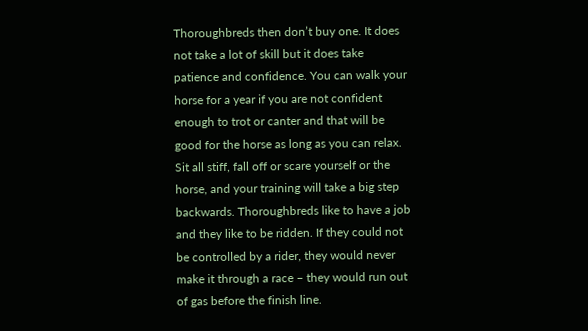Thoroughbreds then don’t buy one. It does not take a lot of skill but it does take patience and confidence. You can walk your horse for a year if you are not confident enough to trot or canter and that will be good for the horse as long as you can relax. Sit all stiff, fall off or scare yourself or the horse, and your training will take a big step backwards. Thoroughbreds like to have a job and they like to be ridden. If they could not be controlled by a rider, they would never make it through a race – they would run out of gas before the finish line.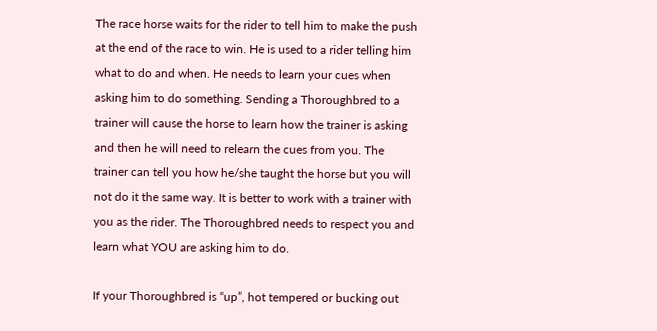The race horse waits for the rider to tell him to make the push at the end of the race to win. He is used to a rider telling him what to do and when. He needs to learn your cues when asking him to do something. Sending a Thoroughbred to a trainer will cause the horse to learn how the trainer is asking and then he will need to relearn the cues from you. The trainer can tell you how he/she taught the horse but you will not do it the same way. It is better to work with a trainer with you as the rider. The Thoroughbred needs to respect you and learn what YOU are asking him to do.

If your Thoroughbred is “up”, hot tempered or bucking out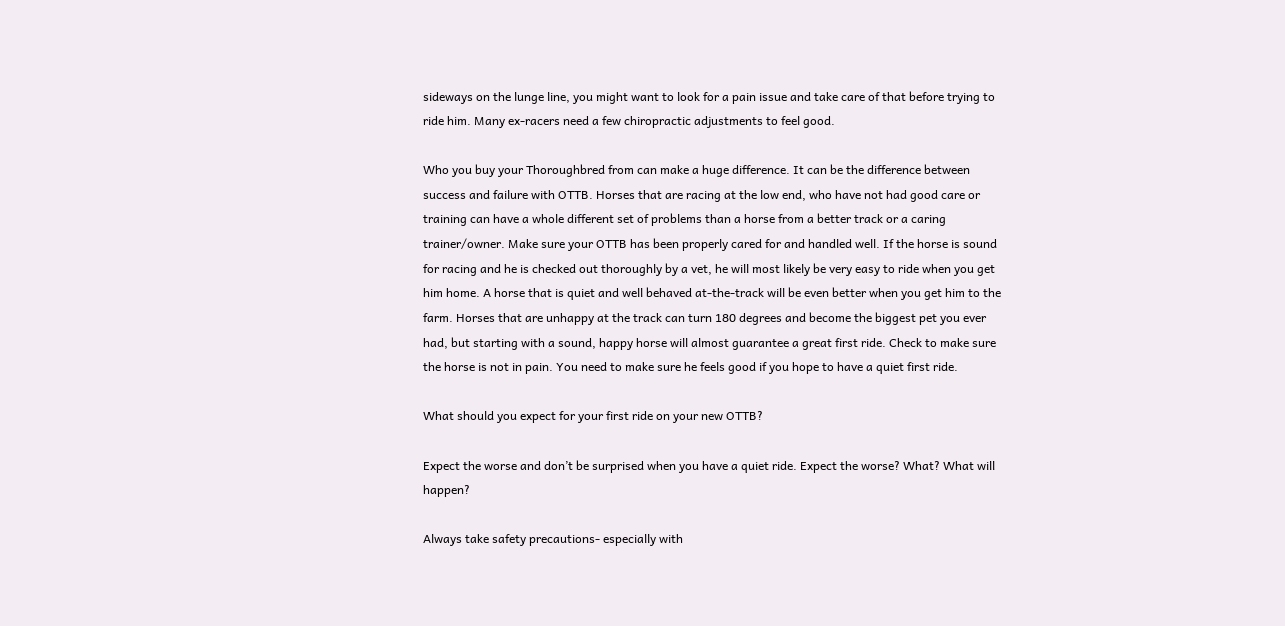sideways on the lunge line, you might want to look for a pain issue and take care of that before trying to ride him. Many ex-racers need a few chiropractic adjustments to feel good.

Who you buy your Thoroughbred from can make a huge difference. It can be the difference between success and failure with OTTB. Horses that are racing at the low end, who have not had good care or training can have a whole different set of problems than a horse from a better track or a caring trainer/owner. Make sure your OTTB has been properly cared for and handled well. If the horse is sound for racing and he is checked out thoroughly by a vet, he will most likely be very easy to ride when you get him home. A horse that is quiet and well behaved at-the-track will be even better when you get him to the farm. Horses that are unhappy at the track can turn 180 degrees and become the biggest pet you ever had, but starting with a sound, happy horse will almost guarantee a great first ride. Check to make sure the horse is not in pain. You need to make sure he feels good if you hope to have a quiet first ride.

What should you expect for your first ride on your new OTTB?

Expect the worse and don’t be surprised when you have a quiet ride. Expect the worse? What? What will happen?

Always take safety precautions- especially with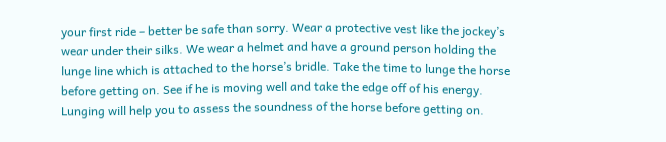your first ride – better be safe than sorry. Wear a protective vest like the jockey’s wear under their silks. We wear a helmet and have a ground person holding the lunge line which is attached to the horse’s bridle. Take the time to lunge the horse before getting on. See if he is moving well and take the edge off of his energy. Lunging will help you to assess the soundness of the horse before getting on.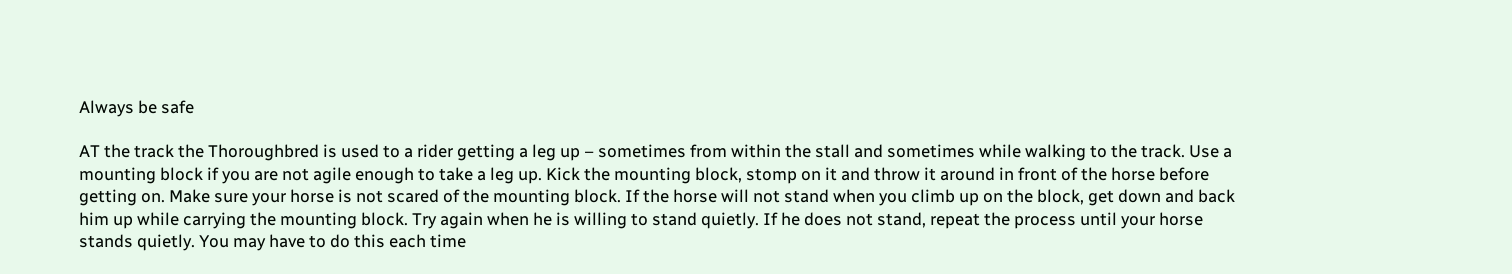Always be safe

AT the track the Thoroughbred is used to a rider getting a leg up – sometimes from within the stall and sometimes while walking to the track. Use a mounting block if you are not agile enough to take a leg up. Kick the mounting block, stomp on it and throw it around in front of the horse before getting on. Make sure your horse is not scared of the mounting block. If the horse will not stand when you climb up on the block, get down and back him up while carrying the mounting block. Try again when he is willing to stand quietly. If he does not stand, repeat the process until your horse stands quietly. You may have to do this each time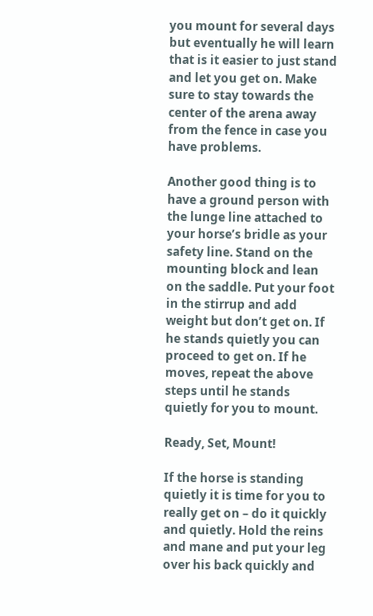you mount for several days but eventually he will learn that is it easier to just stand and let you get on. Make sure to stay towards the center of the arena away from the fence in case you have problems.

Another good thing is to have a ground person with the lunge line attached to your horse’s bridle as your safety line. Stand on the mounting block and lean on the saddle. Put your foot in the stirrup and add weight but don’t get on. If he stands quietly you can proceed to get on. If he moves, repeat the above steps until he stands quietly for you to mount.

Ready, Set, Mount!

If the horse is standing quietly it is time for you to really get on – do it quickly and quietly. Hold the reins and mane and put your leg over his back quickly and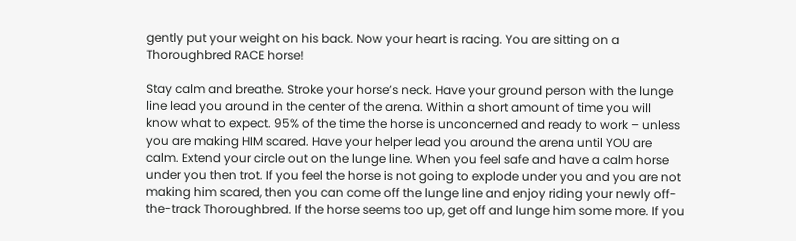gently put your weight on his back. Now your heart is racing. You are sitting on a Thoroughbred RACE horse!

Stay calm and breathe. Stroke your horse’s neck. Have your ground person with the lunge line lead you around in the center of the arena. Within a short amount of time you will know what to expect. 95% of the time the horse is unconcerned and ready to work – unless you are making HIM scared. Have your helper lead you around the arena until YOU are calm. Extend your circle out on the lunge line. When you feel safe and have a calm horse under you then trot. If you feel the horse is not going to explode under you and you are not making him scared, then you can come off the lunge line and enjoy riding your newly off-the-track Thoroughbred. If the horse seems too up, get off and lunge him some more. If you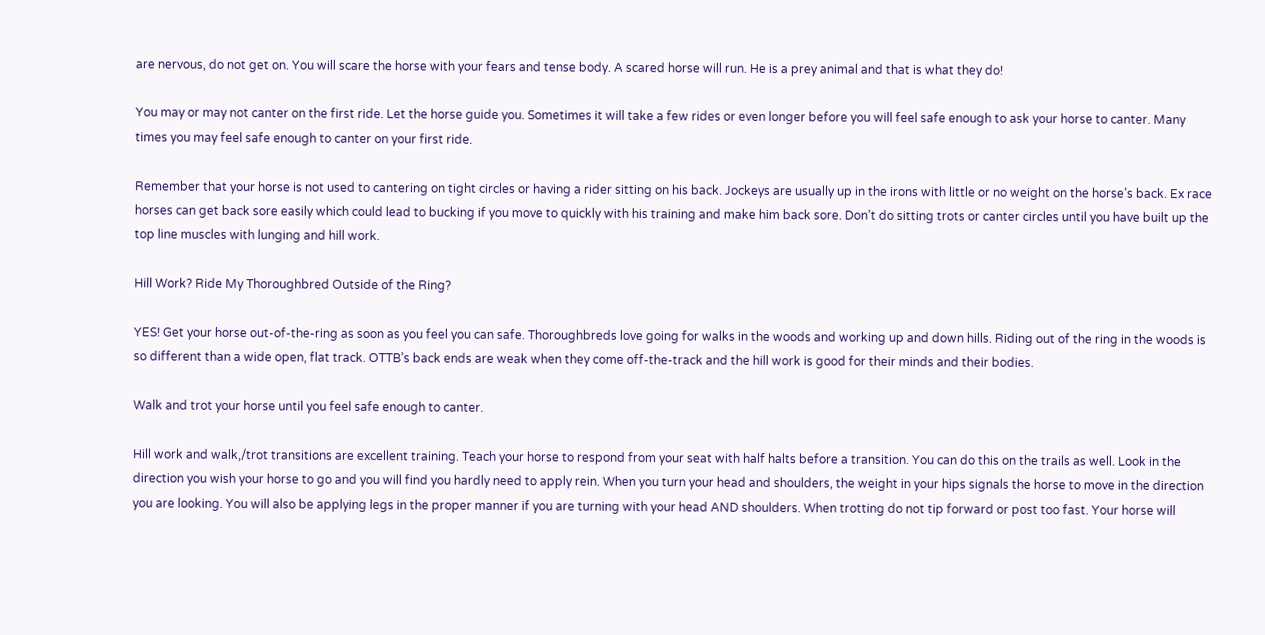are nervous, do not get on. You will scare the horse with your fears and tense body. A scared horse will run. He is a prey animal and that is what they do!

You may or may not canter on the first ride. Let the horse guide you. Sometimes it will take a few rides or even longer before you will feel safe enough to ask your horse to canter. Many times you may feel safe enough to canter on your first ride.

Remember that your horse is not used to cantering on tight circles or having a rider sitting on his back. Jockeys are usually up in the irons with little or no weight on the horse’s back. Ex race horses can get back sore easily which could lead to bucking if you move to quickly with his training and make him back sore. Don’t do sitting trots or canter circles until you have built up the top line muscles with lunging and hill work.

Hill Work? Ride My Thoroughbred Outside of the Ring?

YES! Get your horse out-of-the-ring as soon as you feel you can safe. Thoroughbreds love going for walks in the woods and working up and down hills. Riding out of the ring in the woods is so different than a wide open, flat track. OTTB’s back ends are weak when they come off-the-track and the hill work is good for their minds and their bodies.

Walk and trot your horse until you feel safe enough to canter.

Hill work and walk,/trot transitions are excellent training. Teach your horse to respond from your seat with half halts before a transition. You can do this on the trails as well. Look in the direction you wish your horse to go and you will find you hardly need to apply rein. When you turn your head and shoulders, the weight in your hips signals the horse to move in the direction you are looking. You will also be applying legs in the proper manner if you are turning with your head AND shoulders. When trotting do not tip forward or post too fast. Your horse will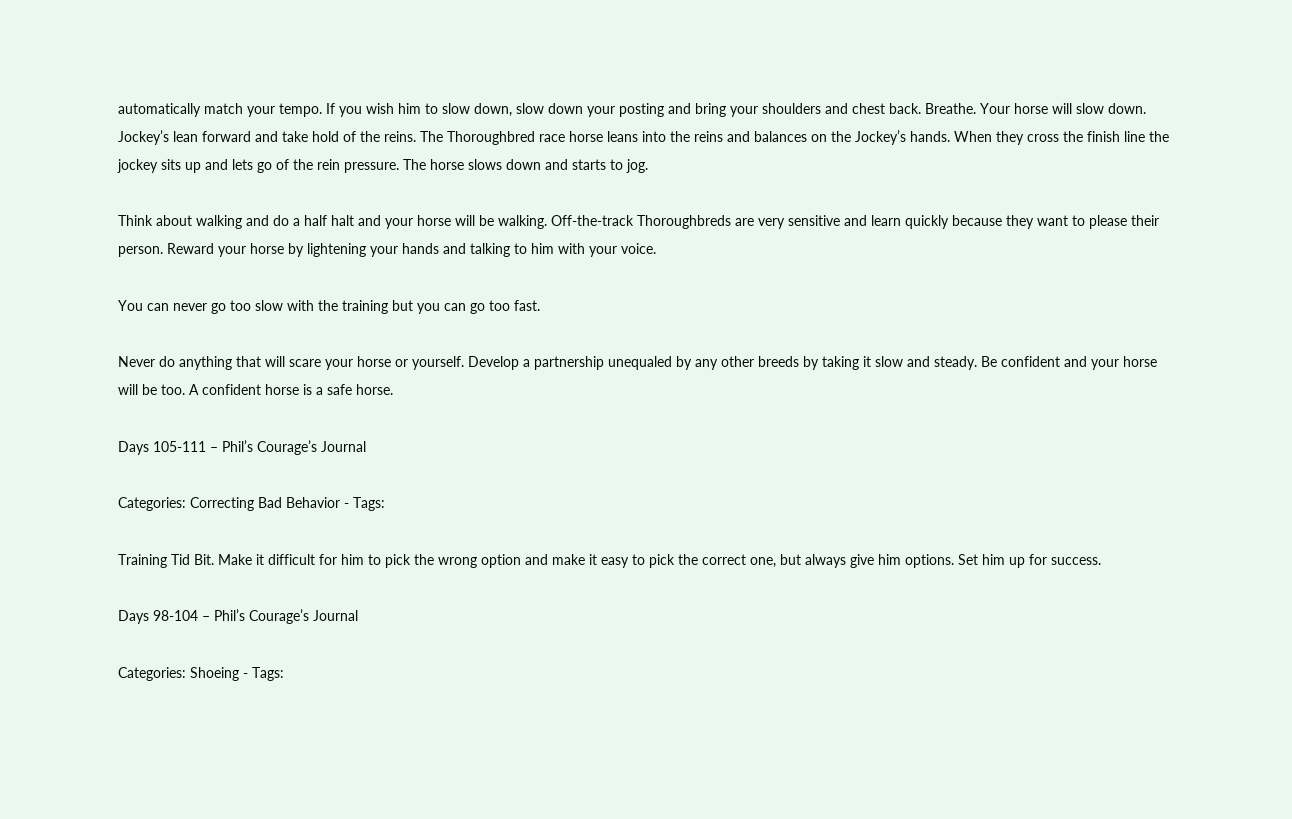automatically match your tempo. If you wish him to slow down, slow down your posting and bring your shoulders and chest back. Breathe. Your horse will slow down. Jockey’s lean forward and take hold of the reins. The Thoroughbred race horse leans into the reins and balances on the Jockey’s hands. When they cross the finish line the jockey sits up and lets go of the rein pressure. The horse slows down and starts to jog.

Think about walking and do a half halt and your horse will be walking. Off-the-track Thoroughbreds are very sensitive and learn quickly because they want to please their person. Reward your horse by lightening your hands and talking to him with your voice.

You can never go too slow with the training but you can go too fast.

Never do anything that will scare your horse or yourself. Develop a partnership unequaled by any other breeds by taking it slow and steady. Be confident and your horse will be too. A confident horse is a safe horse.

Days 105-111 – Phil’s Courage’s Journal

Categories: Correcting Bad Behavior - Tags:

Training Tid Bit. Make it difficult for him to pick the wrong option and make it easy to pick the correct one, but always give him options. Set him up for success.

Days 98-104 – Phil’s Courage’s Journal

Categories: Shoeing - Tags: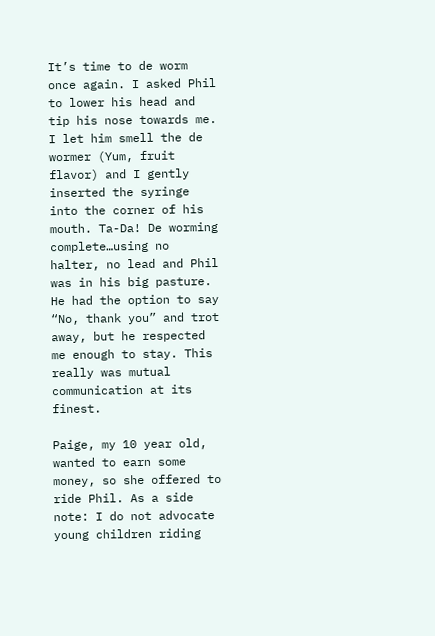It’s time to de worm once again. I asked Phil to lower his head and tip his nose towards me. I let him smell the de wormer (Yum, fruit flavor) and I gently inserted the syringe into the corner of his mouth. Ta-Da! De worming complete…using no halter, no lead and Phil was in his big pasture. He had the option to say “No, thank you” and trot away, but he respected me enough to stay. This really was mutual communication at its finest.

Paige, my 10 year old, wanted to earn some money, so she offered to ride Phil. As a side note: I do not advocate young children riding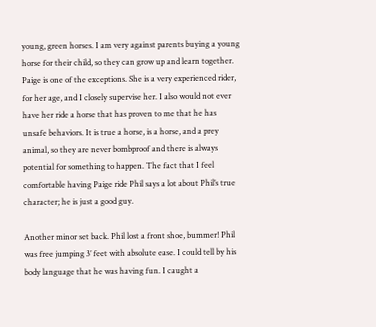young, green horses. I am very against parents buying a young horse for their child, so they can grow up and learn together. Paige is one of the exceptions. She is a very experienced rider, for her age, and I closely supervise her. I also would not ever have her ride a horse that has proven to me that he has unsafe behaviors. It is true a horse, is a horse, and a prey animal, so they are never bombproof and there is always potential for something to happen. The fact that I feel comfortable having Paige ride Phil says a lot about Phil’s true character; he is just a good guy.

Another minor set back. Phil lost a front shoe, bummer! Phil was free jumping 3’ feet with absolute ease. I could tell by his body language that he was having fun. I caught a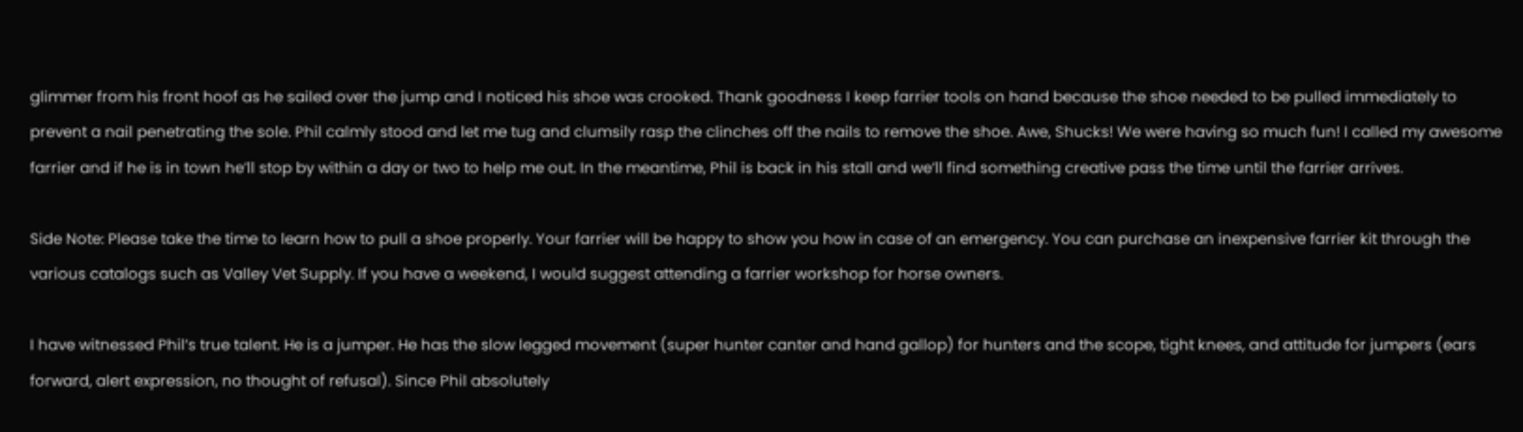glimmer from his front hoof as he sailed over the jump and I noticed his shoe was crooked. Thank goodness I keep farrier tools on hand because the shoe needed to be pulled immediately to prevent a nail penetrating the sole. Phil calmly stood and let me tug and clumsily rasp the clinches off the nails to remove the shoe. Awe, Shucks! We were having so much fun! I called my awesome farrier and if he is in town he’ll stop by within a day or two to help me out. In the meantime, Phil is back in his stall and we’ll find something creative pass the time until the farrier arrives.

Side Note: Please take the time to learn how to pull a shoe properly. Your farrier will be happy to show you how in case of an emergency. You can purchase an inexpensive farrier kit through the various catalogs such as Valley Vet Supply. If you have a weekend, I would suggest attending a farrier workshop for horse owners.

I have witnessed Phil’s true talent. He is a jumper. He has the slow legged movement (super hunter canter and hand gallop) for hunters and the scope, tight knees, and attitude for jumpers (ears forward, alert expression, no thought of refusal). Since Phil absolutely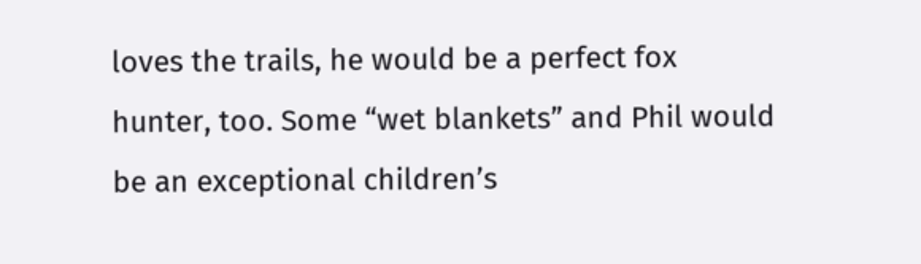loves the trails, he would be a perfect fox hunter, too. Some “wet blankets” and Phil would be an exceptional children’s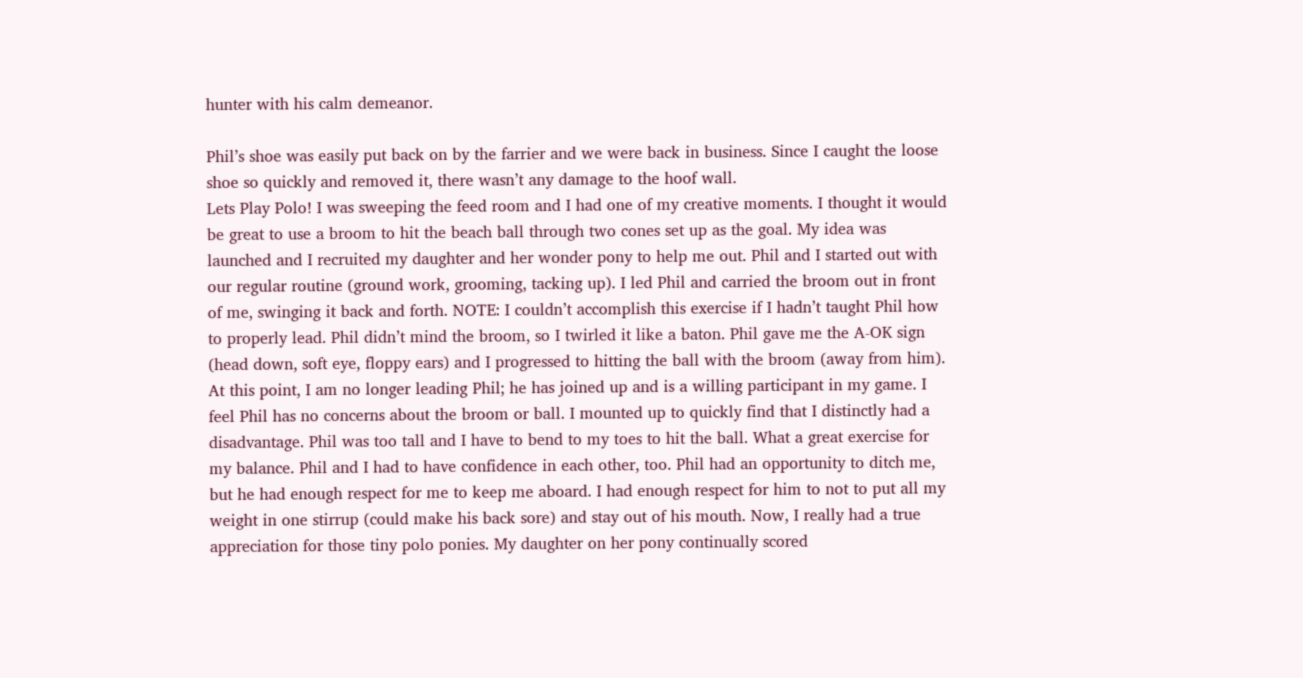hunter with his calm demeanor.

Phil’s shoe was easily put back on by the farrier and we were back in business. Since I caught the loose shoe so quickly and removed it, there wasn’t any damage to the hoof wall.
Lets Play Polo! I was sweeping the feed room and I had one of my creative moments. I thought it would be great to use a broom to hit the beach ball through two cones set up as the goal. My idea was launched and I recruited my daughter and her wonder pony to help me out. Phil and I started out with our regular routine (ground work, grooming, tacking up). I led Phil and carried the broom out in front of me, swinging it back and forth. NOTE: I couldn’t accomplish this exercise if I hadn’t taught Phil how to properly lead. Phil didn’t mind the broom, so I twirled it like a baton. Phil gave me the A-OK sign (head down, soft eye, floppy ears) and I progressed to hitting the ball with the broom (away from him). At this point, I am no longer leading Phil; he has joined up and is a willing participant in my game. I feel Phil has no concerns about the broom or ball. I mounted up to quickly find that I distinctly had a disadvantage. Phil was too tall and I have to bend to my toes to hit the ball. What a great exercise for my balance. Phil and I had to have confidence in each other, too. Phil had an opportunity to ditch me, but he had enough respect for me to keep me aboard. I had enough respect for him to not to put all my weight in one stirrup (could make his back sore) and stay out of his mouth. Now, I really had a true appreciation for those tiny polo ponies. My daughter on her pony continually scored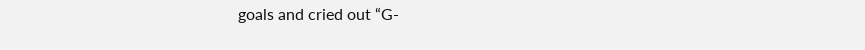goals and cried out “G-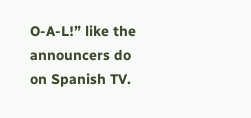O-A-L!” like the announcers do on Spanish TV.